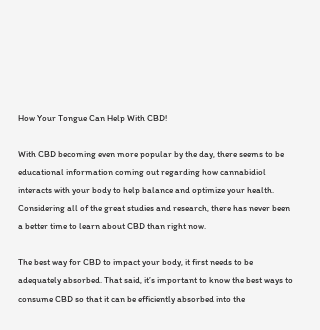How Your Tongue Can Help With CBD!

With CBD becoming even more popular by the day, there seems to be educational information coming out regarding how cannabidiol interacts with your body to help balance and optimize your health. Considering all of the great studies and research, there has never been a better time to learn about CBD than right now.

The best way for CBD to impact your body, it first needs to be adequately absorbed. That said, it’s important to know the best ways to consume CBD so that it can be efficiently absorbed into the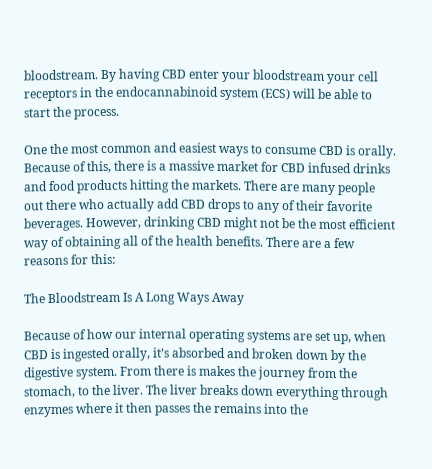bloodstream. By having CBD enter your bloodstream your cell receptors in the endocannabinoid system (ECS) will be able to start the process.

One the most common and easiest ways to consume CBD is orally. Because of this, there is a massive market for CBD infused drinks and food products hitting the markets. There are many people out there who actually add CBD drops to any of their favorite beverages. However, drinking CBD might not be the most efficient way of obtaining all of the health benefits. There are a few reasons for this:

The Bloodstream Is A Long Ways Away

Because of how our internal operating systems are set up, when CBD is ingested orally, it’s absorbed and broken down by the digestive system. From there is makes the journey from the stomach, to the liver. The liver breaks down everything through enzymes where it then passes the remains into the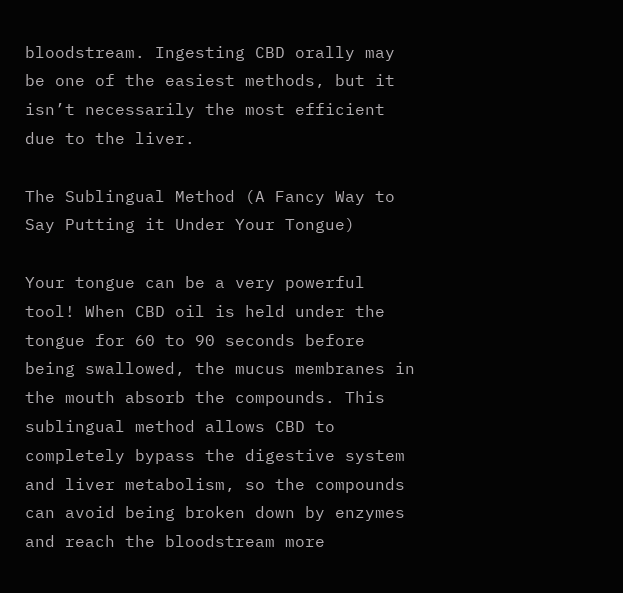bloodstream. Ingesting CBD orally may be one of the easiest methods, but it isn’t necessarily the most efficient due to the liver.

The Sublingual Method (A Fancy Way to Say Putting it Under Your Tongue)

Your tongue can be a very powerful tool! When CBD oil is held under the tongue for 60 to 90 seconds before being swallowed, the mucus membranes in the mouth absorb the compounds. This sublingual method allows CBD to completely bypass the digestive system and liver metabolism, so the compounds can avoid being broken down by enzymes and reach the bloodstream more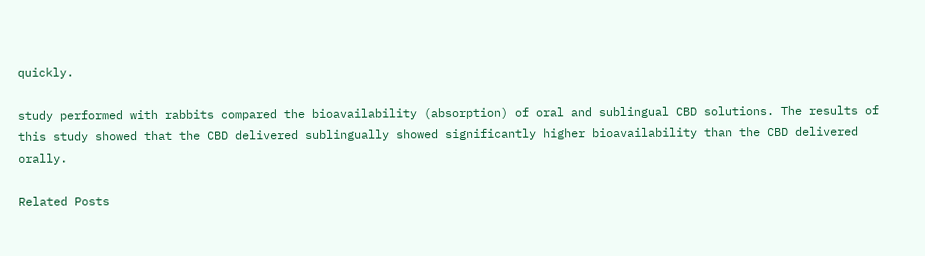quickly.

study performed with rabbits compared the bioavailability (absorption) of oral and sublingual CBD solutions. The results of this study showed that the CBD delivered sublingually showed significantly higher bioavailability than the CBD delivered orally.

Related Posts